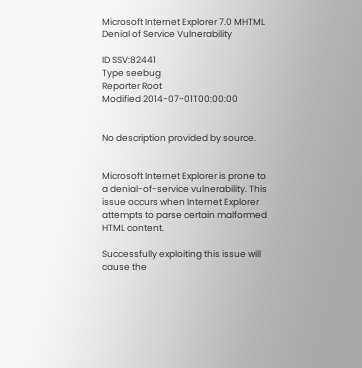Microsoft Internet Explorer 7.0 MHTML Denial of Service Vulnerability

ID SSV:82441
Type seebug
Reporter Root
Modified 2014-07-01T00:00:00


No description provided by source.


Microsoft Internet Explorer is prone to a denial-of-service vulnerability. This issue occurs when Internet Explorer attempts to parse certain malformed HTML content.

Successfully exploiting this issue will cause the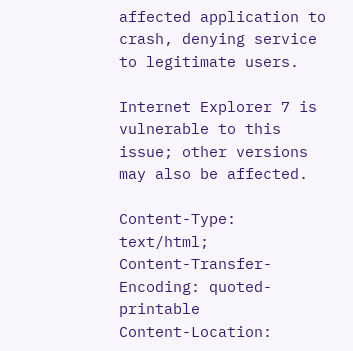affected application to crash, denying service to legitimate users.

Internet Explorer 7 is vulnerable to this issue; other versions may also be affected.

Content-Type: text/html;
Content-Transfer-Encoding: quoted-printable
Content-Location: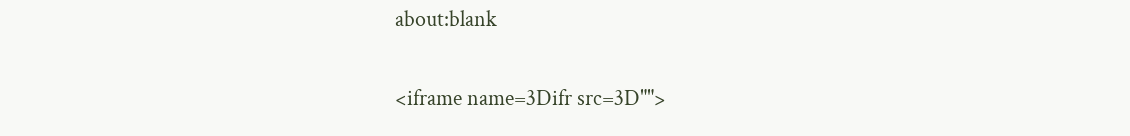about:blank

<iframe name=3Difr src=3D"">